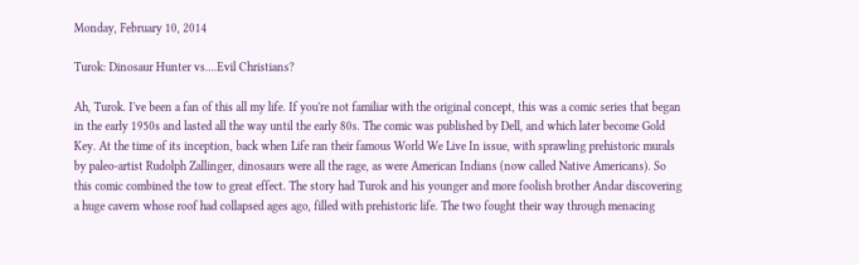Monday, February 10, 2014

Turok: Dinosaur Hunter vs....Evil Christians?

Ah, Turok. I've been a fan of this all my life. If you're not familiar with the original concept, this was a comic series that began in the early 1950s and lasted all the way until the early 80s. The comic was published by Dell, and which later become Gold Key. At the time of its inception, back when Life ran their famous World We Live In issue, with sprawling prehistoric murals by paleo-artist Rudolph Zallinger, dinosaurs were all the rage, as were American Indians (now called Native Americans). So this comic combined the tow to great effect. The story had Turok and his younger and more foolish brother Andar discovering a huge cavern whose roof had collapsed ages ago, filled with prehistoric life. The two fought their way through menacing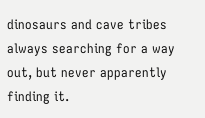dinosaurs and cave tribes always searching for a way out, but never apparently finding it.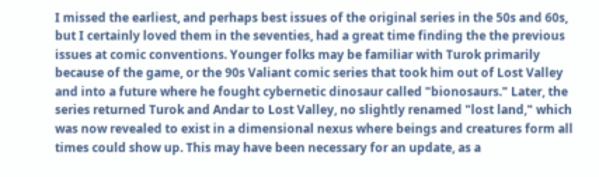I missed the earliest, and perhaps best issues of the original series in the 50s and 60s, but I certainly loved them in the seventies, had a great time finding the the previous issues at comic conventions. Younger folks may be familiar with Turok primarily because of the game, or the 90s Valiant comic series that took him out of Lost Valley and into a future where he fought cybernetic dinosaur called "bionosaurs." Later, the series returned Turok and Andar to Lost Valley, no slightly renamed "lost land," which was now revealed to exist in a dimensional nexus where beings and creatures form all times could show up. This may have been necessary for an update, as a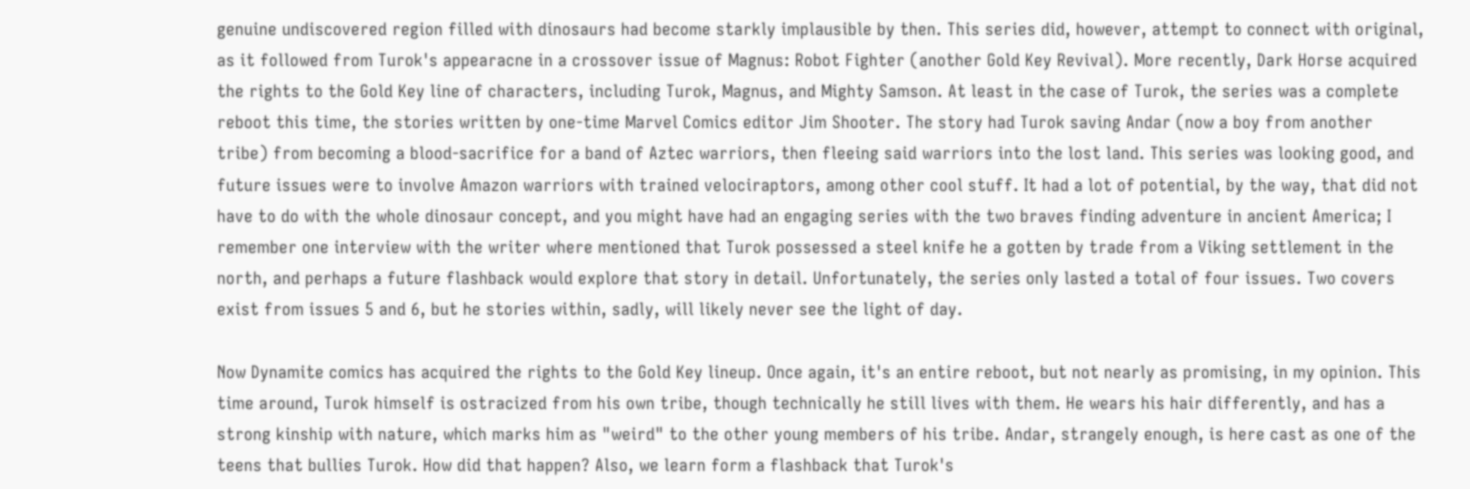genuine undiscovered region filled with dinosaurs had become starkly implausible by then. This series did, however, attempt to connect with original, as it followed from Turok's appearacne in a crossover issue of Magnus: Robot Fighter (another Gold Key Revival). More recently, Dark Horse acquired the rights to the Gold Key line of characters, including Turok, Magnus, and Mighty Samson. At least in the case of Turok, the series was a complete reboot this time, the stories written by one-time Marvel Comics editor Jim Shooter. The story had Turok saving Andar (now a boy from another tribe) from becoming a blood-sacrifice for a band of Aztec warriors, then fleeing said warriors into the lost land. This series was looking good, and future issues were to involve Amazon warriors with trained velociraptors, among other cool stuff. It had a lot of potential, by the way, that did not have to do with the whole dinosaur concept, and you might have had an engaging series with the two braves finding adventure in ancient America; I remember one interview with the writer where mentioned that Turok possessed a steel knife he a gotten by trade from a Viking settlement in the north, and perhaps a future flashback would explore that story in detail. Unfortunately, the series only lasted a total of four issues. Two covers exist from issues 5 and 6, but he stories within, sadly, will likely never see the light of day.

Now Dynamite comics has acquired the rights to the Gold Key lineup. Once again, it's an entire reboot, but not nearly as promising, in my opinion. This time around, Turok himself is ostracized from his own tribe, though technically he still lives with them. He wears his hair differently, and has a strong kinship with nature, which marks him as "weird" to the other young members of his tribe. Andar, strangely enough, is here cast as one of the teens that bullies Turok. How did that happen? Also, we learn form a flashback that Turok's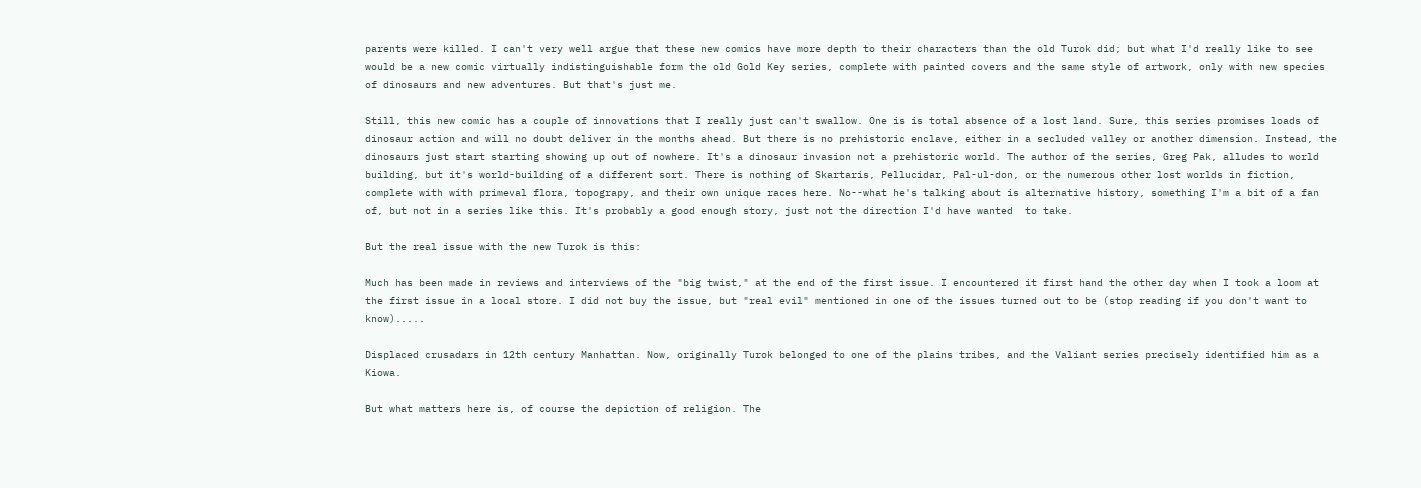parents were killed. I can't very well argue that these new comics have more depth to their characters than the old Turok did; but what I'd really like to see would be a new comic virtually indistinguishable form the old Gold Key series, complete with painted covers and the same style of artwork, only with new species of dinosaurs and new adventures. But that's just me.

Still, this new comic has a couple of innovations that I really just can't swallow. One is is total absence of a lost land. Sure, this series promises loads of dinosaur action and will no doubt deliver in the months ahead. But there is no prehistoric enclave, either in a secluded valley or another dimension. Instead, the dinosaurs just start starting showing up out of nowhere. It's a dinosaur invasion not a prehistoric world. The author of the series, Greg Pak, alludes to world building, but it's world-building of a different sort. There is nothing of Skartaris, Pellucidar, Pal-ul-don, or the numerous other lost worlds in fiction, complete with with primeval flora, topograpy, and their own unique races here. No--what he's talking about is alternative history, something I'm a bit of a fan of, but not in a series like this. It's probably a good enough story, just not the direction I'd have wanted  to take.

But the real issue with the new Turok is this:

Much has been made in reviews and interviews of the "big twist," at the end of the first issue. I encountered it first hand the other day when I took a loom at the first issue in a local store. I did not buy the issue, but "real evil" mentioned in one of the issues turned out to be (stop reading if you don't want to know).....

Displaced crusadars in 12th century Manhattan. Now, originally Turok belonged to one of the plains tribes, and the Valiant series precisely identified him as a Kiowa.

But what matters here is, of course the depiction of religion. The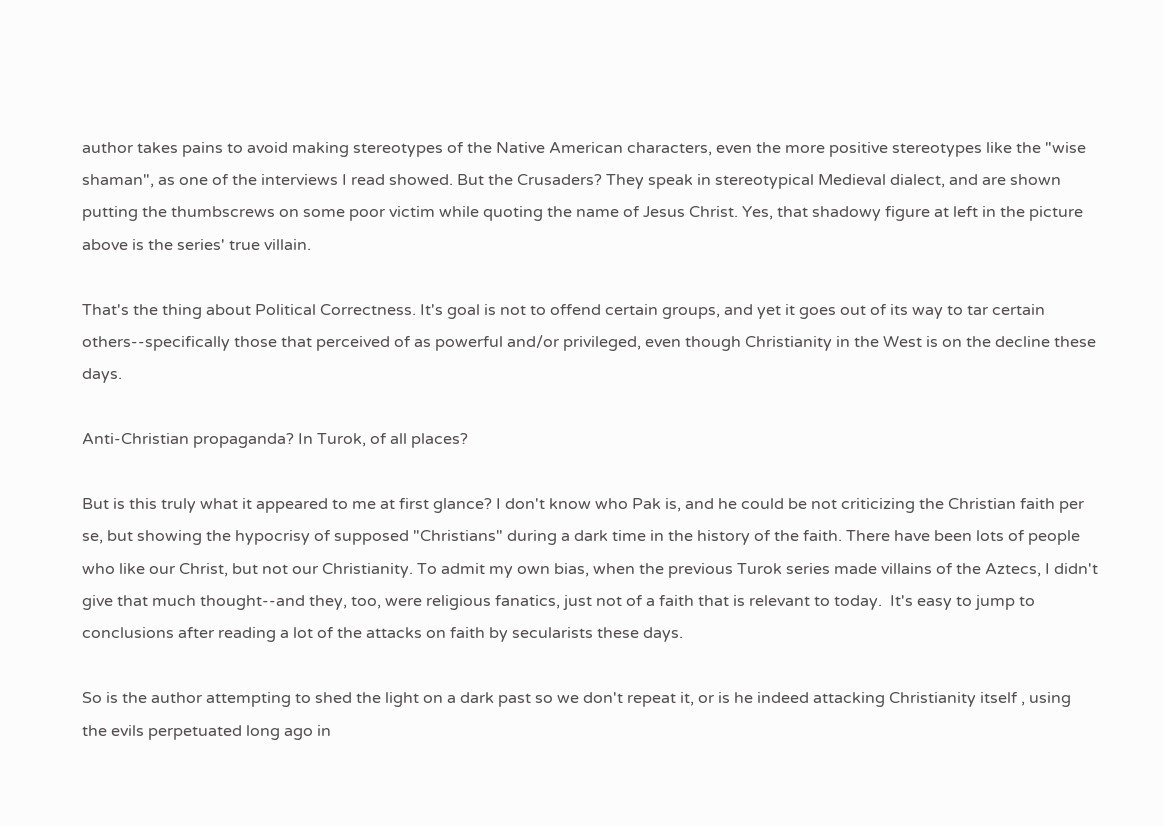author takes pains to avoid making stereotypes of the Native American characters, even the more positive stereotypes like the "wise shaman", as one of the interviews I read showed. But the Crusaders? They speak in stereotypical Medieval dialect, and are shown putting the thumbscrews on some poor victim while quoting the name of Jesus Christ. Yes, that shadowy figure at left in the picture above is the series' true villain.

That's the thing about Political Correctness. It's goal is not to offend certain groups, and yet it goes out of its way to tar certain others--specifically those that perceived of as powerful and/or privileged, even though Christianity in the West is on the decline these days.

Anti-Christian propaganda? In Turok, of all places?

But is this truly what it appeared to me at first glance? I don't know who Pak is, and he could be not criticizing the Christian faith per se, but showing the hypocrisy of supposed "Christians" during a dark time in the history of the faith. There have been lots of people who like our Christ, but not our Christianity. To admit my own bias, when the previous Turok series made villains of the Aztecs, I didn't give that much thought--and they, too, were religious fanatics, just not of a faith that is relevant to today.  It's easy to jump to conclusions after reading a lot of the attacks on faith by secularists these days.

So is the author attempting to shed the light on a dark past so we don't repeat it, or is he indeed attacking Christianity itself , using the evils perpetuated long ago in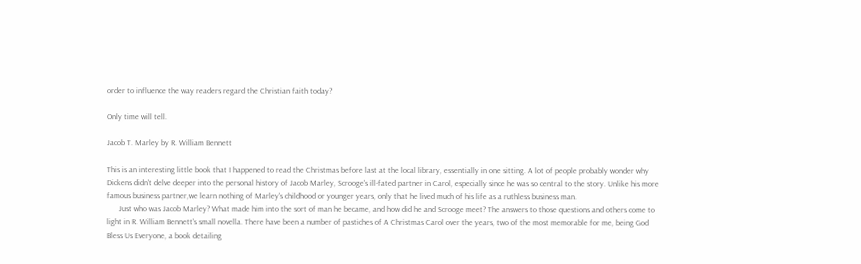order to influence the way readers regard the Christian faith today?

Only time will tell.

Jacob T. Marley by R. William Bennett

This is an interesting little book that I happened to read the Christmas before last at the local library, essentially in one sitting. A lot of people probably wonder why Dickens didn't delve deeper into the personal history of Jacob Marley, Scrooge's ill-fated partner in Carol, especially since he was so central to the story. Unlike his more famous business partner,we learn nothing of Marley's childhood or younger years, only that he lived much of his life as a ruthless business man.
      Just who was Jacob Marley? What made him into the sort of man he became, and how did he and Scrooge meet? The answers to those questions and others come to light in R. William Bennett's small novella. There have been a number of pastiches of A Christmas Carol over the years, two of the most memorable for me, being God Bless Us Everyone, a book detailing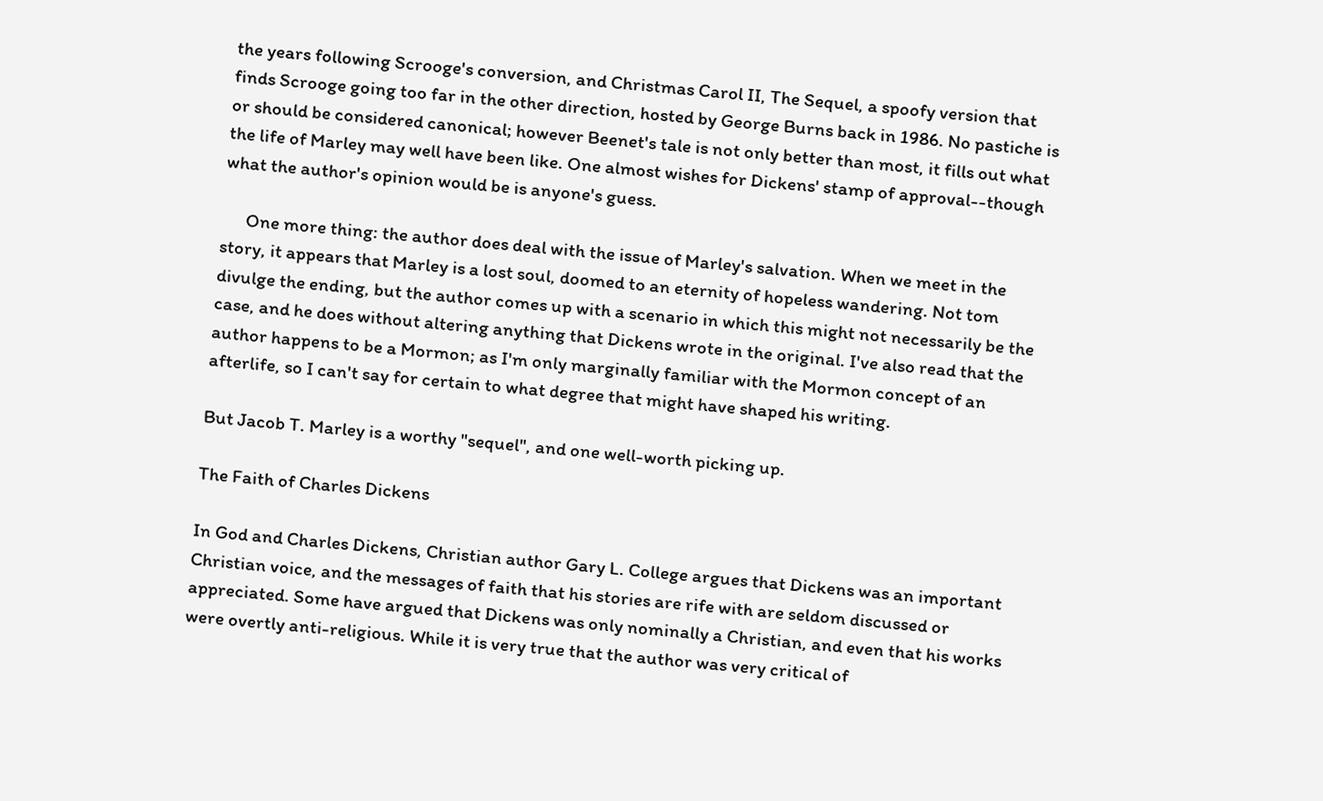the years following Scrooge's conversion, and Christmas Carol II, The Sequel, a spoofy version that finds Scrooge going too far in the other direction, hosted by George Burns back in 1986. No pastiche is or should be considered canonical; however Beenet's tale is not only better than most, it fills out what the life of Marley may well have been like. One almost wishes for Dickens' stamp of approval--though what the author's opinion would be is anyone's guess.

      One more thing: the author does deal with the issue of Marley's salvation. When we meet in the story, it appears that Marley is a lost soul, doomed to an eternity of hopeless wandering. Not tom divulge the ending, but the author comes up with a scenario in which this might not necessarily be the case, and he does without altering anything that Dickens wrote in the original. I've also read that the author happens to be a Mormon; as I'm only marginally familiar with the Mormon concept of an afterlife, so I can't say for certain to what degree that might have shaped his writing.

But Jacob T. Marley is a worthy "sequel", and one well-worth picking up.

The Faith of Charles Dickens

In God and Charles Dickens, Christian author Gary L. College argues that Dickens was an important Christian voice, and the messages of faith that his stories are rife with are seldom discussed or appreciated. Some have argued that Dickens was only nominally a Christian, and even that his works were overtly anti-religious. While it is very true that the author was very critical of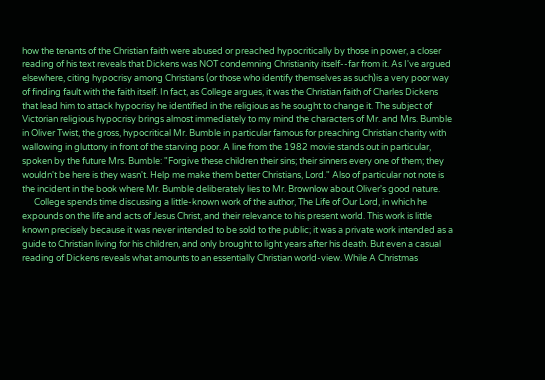how the tenants of the Christian faith were abused or preached hypocritically by those in power, a closer reading of his text reveals that Dickens was NOT condemning Christianity itself--far from it. As I've argued elsewhere, citing hypocrisy among Christians (or those who identify themselves as such)is a very poor way of finding fault with the faith itself. In fact, as College argues, it was the Christian faith of Charles Dickens that lead him to attack hypocrisy he identified in the religious as he sought to change it. The subject of Victorian religious hypocrisy brings almost immediately to my mind the characters of Mr. and Mrs. Bumble in Oliver Twist, the gross, hypocritical Mr. Bumble in particular famous for preaching Christian charity with wallowing in gluttony in front of the starving poor. A line from the 1982 movie stands out in particular, spoken by the future Mrs. Bumble: "Forgive these children their sins; their sinners every one of them; they wouldn't be here is they wasn't. Help me make them better Christians, Lord." Also of particular not note is the incident in the book where Mr. Bumble deliberately lies to Mr. Brownlow about Oliver's good nature.
      College spends time discussing a little-known work of the author, The Life of Our Lord, in which he expounds on the life and acts of Jesus Christ, and their relevance to his present world. This work is little known precisely because it was never intended to be sold to the public; it was a private work intended as a guide to Christian living for his children, and only brought to light years after his death. But even a casual reading of Dickens reveals what amounts to an essentially Christian world-view. While A Christmas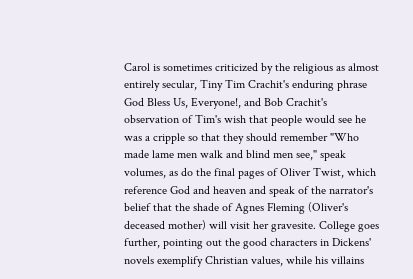Carol is sometimes criticized by the religious as almost entirely secular, Tiny Tim Crachit's enduring phrase God Bless Us, Everyone!, and Bob Crachit's observation of Tim's wish that people would see he was a cripple so that they should remember "Who made lame men walk and blind men see," speak volumes, as do the final pages of Oliver Twist, which reference God and heaven and speak of the narrator's belief that the shade of Agnes Fleming (Oliver's deceased mother) will visit her gravesite. College goes further, pointing out the good characters in Dickens' novels exemplify Christian values, while his villains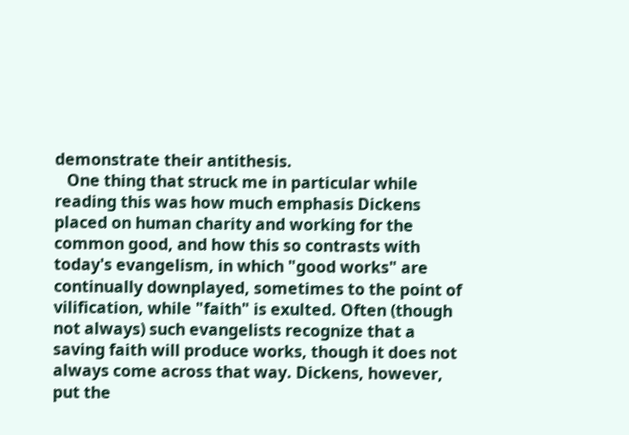demonstrate their antithesis.
   One thing that struck me in particular while reading this was how much emphasis Dickens placed on human charity and working for the common good, and how this so contrasts with today's evangelism, in which "good works" are continually downplayed, sometimes to the point of vilification, while "faith" is exulted. Often (though not always) such evangelists recognize that a saving faith will produce works, though it does not always come across that way. Dickens, however, put the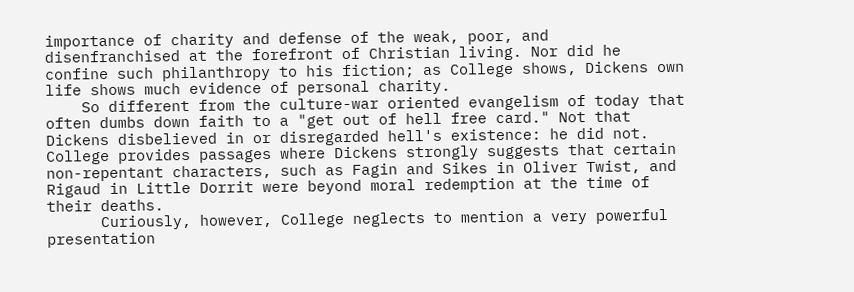importance of charity and defense of the weak, poor, and disenfranchised at the forefront of Christian living. Nor did he confine such philanthropy to his fiction; as College shows, Dickens own life shows much evidence of personal charity.
    So different from the culture-war oriented evangelism of today that often dumbs down faith to a "get out of hell free card." Not that Dickens disbelieved in or disregarded hell's existence: he did not. College provides passages where Dickens strongly suggests that certain non-repentant characters, such as Fagin and Sikes in Oliver Twist, and Rigaud in Little Dorrit were beyond moral redemption at the time of their deaths.
      Curiously, however, College neglects to mention a very powerful presentation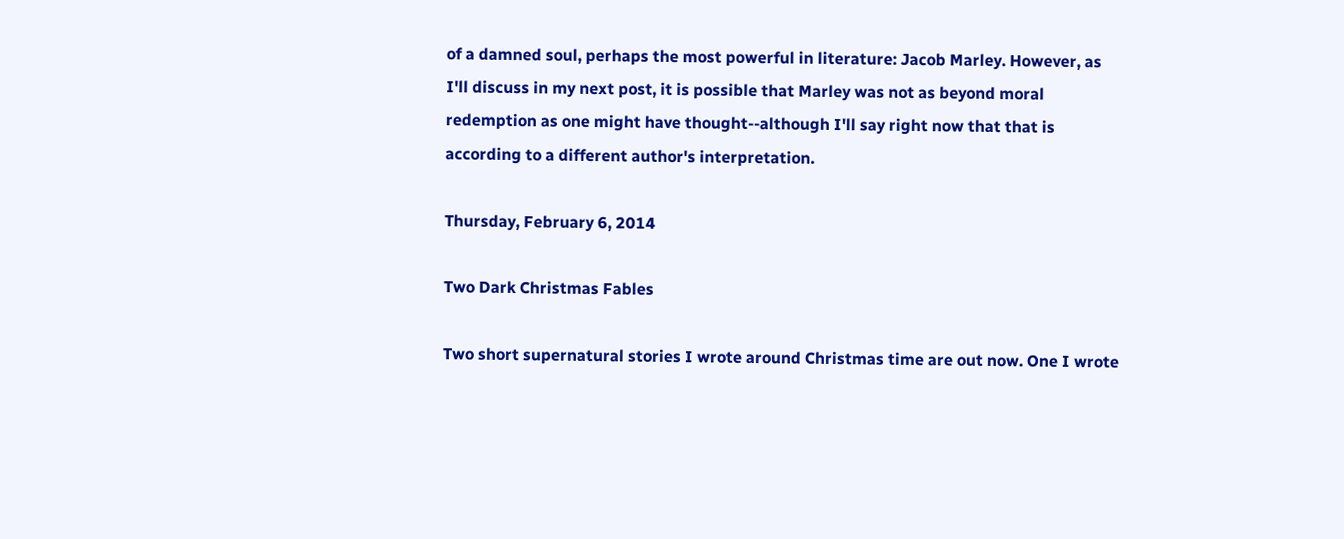of a damned soul, perhaps the most powerful in literature: Jacob Marley. However, as I'll discuss in my next post, it is possible that Marley was not as beyond moral redemption as one might have thought--although I'll say right now that that is according to a different author's interpretation.

Thursday, February 6, 2014

Two Dark Christmas Fables

Two short supernatural stories I wrote around Christmas time are out now. One I wrote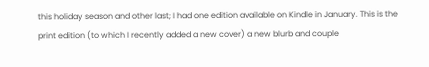this holiday season and other last; I had one edition available on Kindle in January. This is the print edition (to which I recently added a new cover) a new blurb and couple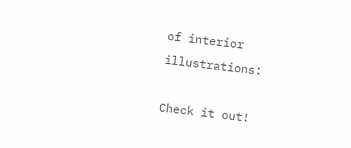of interior illustrations:

Check it out!